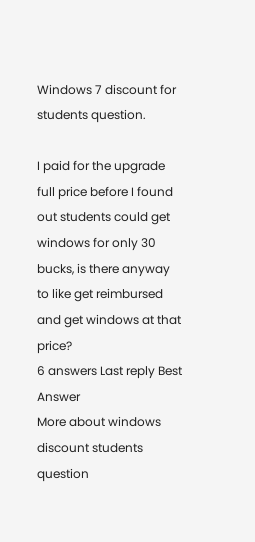Windows 7 discount for students question.

I paid for the upgrade full price before I found out students could get windows for only 30 bucks, is there anyway to like get reimbursed and get windows at that price?
6 answers Last reply Best Answer
More about windows discount students question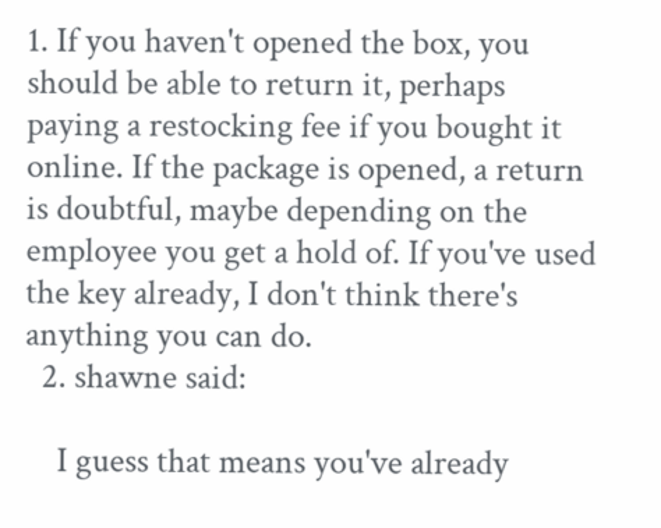1. If you haven't opened the box, you should be able to return it, perhaps paying a restocking fee if you bought it online. If the package is opened, a return is doubtful, maybe depending on the employee you get a hold of. If you've used the key already, I don't think there's anything you can do.
  2. shawne said:

    I guess that means you've already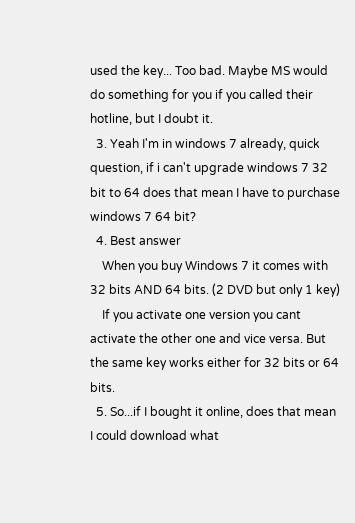used the key... Too bad. Maybe MS would do something for you if you called their hotline, but I doubt it.
  3. Yeah I'm in windows 7 already, quick question, if i can't upgrade windows 7 32 bit to 64 does that mean I have to purchase windows 7 64 bit?
  4. Best answer
    When you buy Windows 7 it comes with 32 bits AND 64 bits. (2 DVD but only 1 key)
    If you activate one version you cant activate the other one and vice versa. But the same key works either for 32 bits or 64 bits.
  5. So...if I bought it online, does that mean I could download what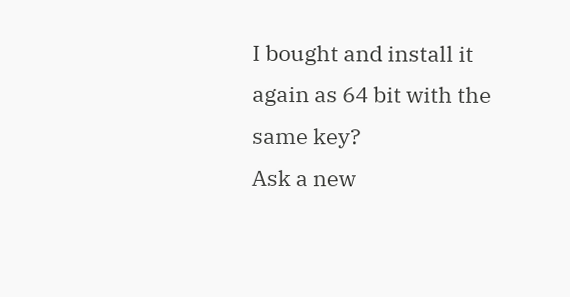I bought and install it again as 64 bit with the same key?
Ask a new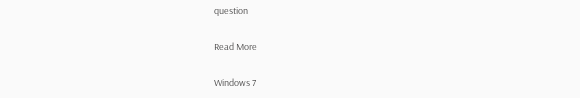question

Read More

Windows 7